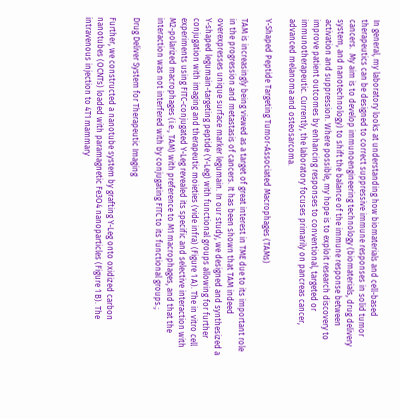In general, my laboratory looks at understanding how biomaterials and cell-based therapeutics can be designed to correct suppressive immune responses in solid tumor cancers.  My aim is to develop immunoengineering technology (biomaterials, drug delivery system, and nanotechnology) to shift the balance of the immune response between activation and suppression. Where possible, my hope is to exploit research discovery to improve patient outcomes by enhancing responses to conventional, targeted or immunotherapeutic. Currently, the laboratory focuses primarily on pancreas cancer, advanced melanoma and osteosarcoma.

Y-Shaped Peptide Targeting Tumor-Associated Macrophages (TAMs)

TAM is increasingly being viewed as a target of great interest in TME due to its important role in the progression and metastasis of cancers. It has been shown that TAM indeed overexpresses unique surface marker legumain. In our study, we designed and synthesized a Y-shaped legumain-targeting peptide (Y-Leg) with functional groups allowing for further conjugation with imaging and therapeutic moieties (vide infra) (Figure 1 A). The in vitro cell experiments using FITC-conjugated Y-Leg revealed its specific and selective interaction with M2-polarized macrophages (i.e., TAM) with preference to M1 macrophages, and that the interaction was not interfered with by conjugating FITC to its functional groups.;

Drug Deliver System for Therapeutic Imaging

Further, we constructed a nanotube system by grafting Y-Leg onto oxidized carbon nanotubes (OCNTs) loaded with paramagnetic Fe3O4 nanoparticles (Figure 1 B). The intravenous injection to 4T1 mammary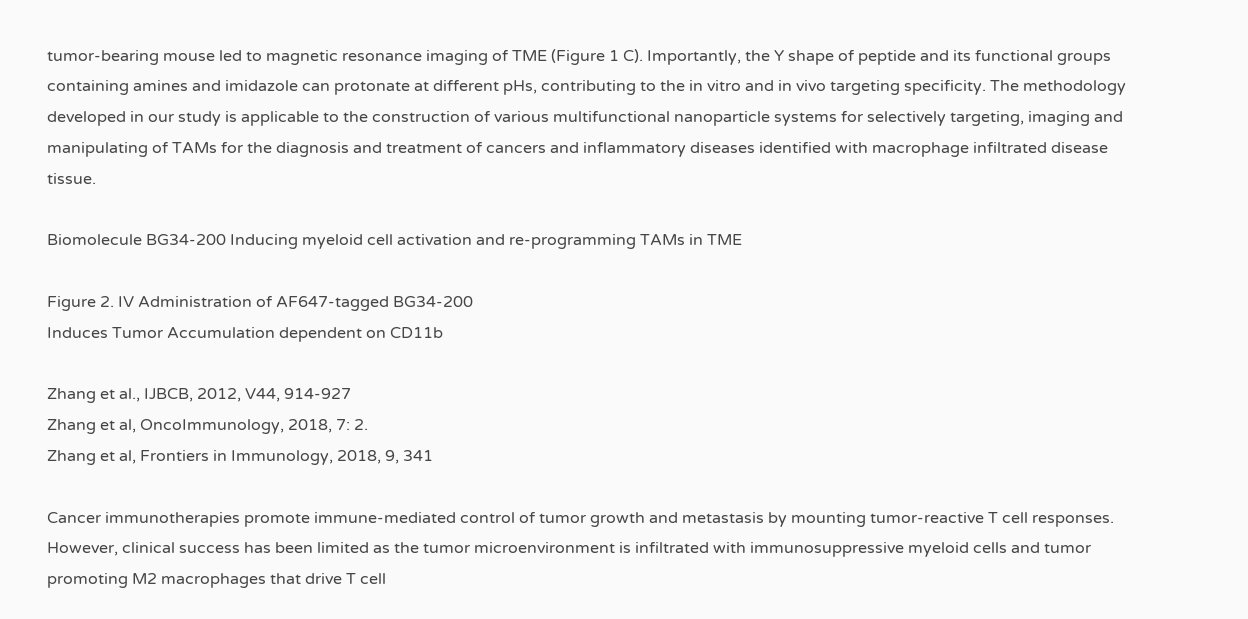tumor-bearing mouse led to magnetic resonance imaging of TME (Figure 1 C). Importantly, the Y shape of peptide and its functional groups containing amines and imidazole can protonate at different pHs, contributing to the in vitro and in vivo targeting specificity. The methodology developed in our study is applicable to the construction of various multifunctional nanoparticle systems for selectively targeting, imaging and manipulating of TAMs for the diagnosis and treatment of cancers and inflammatory diseases identified with macrophage infiltrated disease tissue.

Biomolecule BG34-200 Inducing myeloid cell activation and re-programming TAMs in TME

Figure 2. IV Administration of AF647-tagged BG34-200
Induces Tumor Accumulation dependent on CD11b

Zhang et al., IJBCB, 2012, V44, 914-927
Zhang et al, OncoImmunology, 2018, 7: 2.
Zhang et al, Frontiers in Immunology, 2018, 9, 341

Cancer immunotherapies promote immune-mediated control of tumor growth and metastasis by mounting tumor-reactive T cell responses. However, clinical success has been limited as the tumor microenvironment is infiltrated with immunosuppressive myeloid cells and tumor promoting M2 macrophages that drive T cell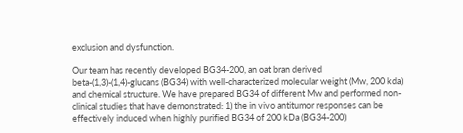exclusion and dysfunction.

Our team has recently developed BG34-200, an oat bran derived beta-(1,3)-(1,4)-glucans (BG34) with well-characterized molecular weight (Mw, 200 kda) and chemical structure. We have prepared BG34 of different Mw and performed non-clinical studies that have demonstrated: 1) the in vivo antitumor responses can be effectively induced when highly purified BG34 of 200 kDa (BG34-200)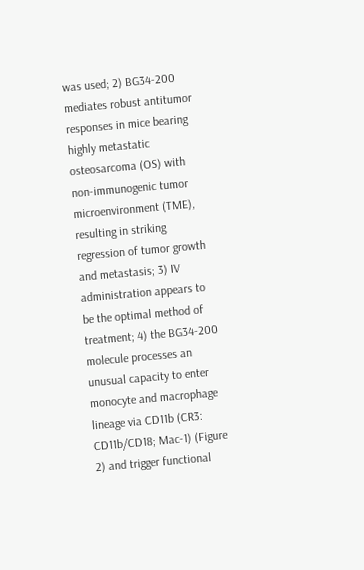was used; 2) BG34-200 mediates robust antitumor responses in mice bearing highly metastatic osteosarcoma (OS) with non-immunogenic tumor microenvironment (TME), resulting in striking regression of tumor growth and metastasis; 3) IV administration appears to be the optimal method of treatment; 4) the BG34-200 molecule processes an unusual capacity to enter monocyte and macrophage lineage via CD11b (CR3: CD11b/CD18; Mac-1) (Figure 2) and trigger functional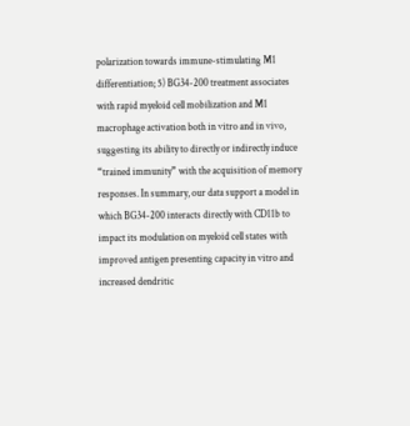polarization towards immune-stimulating M1 differentiation; 5) BG34-200 treatment associates with rapid myeloid cell mobilization and M1 macrophage activation both in vitro and in vivo, suggesting its ability to directly or indirectly induce “trained immunity” with the acquisition of memory responses. In summary, our data support a model in which BG34-200 interacts directly with CD11b to impact its modulation on myeloid cell states with improved antigen presenting capacity in vitro and increased dendritic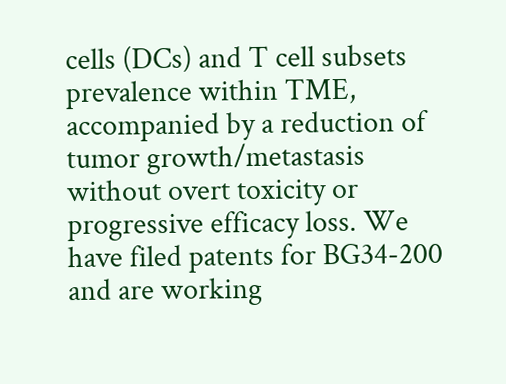cells (DCs) and T cell subsets prevalence within TME, accompanied by a reduction of tumor growth/metastasis without overt toxicity or progressive efficacy loss. We have filed patents for BG34-200 and are working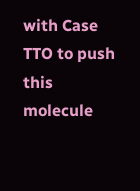with Case TTO to push this molecule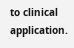to clinical application.